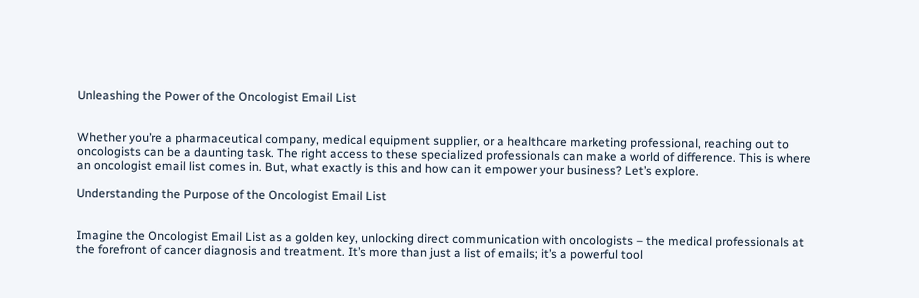Unleashing the Power of the Oncologist Email List


Whether you’re a pharmaceutical company, medical equipment supplier, or a healthcare marketing professional, reaching out to oncologists can be a daunting task. The right access to these specialized professionals can make a world of difference. This is where an oncologist email list comes in. But, what exactly is this and how can it empower your business? Let’s explore.

Understanding the Purpose of the Oncologist Email List


Imagine the Oncologist Email List as a golden key, unlocking direct communication with oncologists – the medical professionals at the forefront of cancer diagnosis and treatment. It’s more than just a list of emails; it’s a powerful tool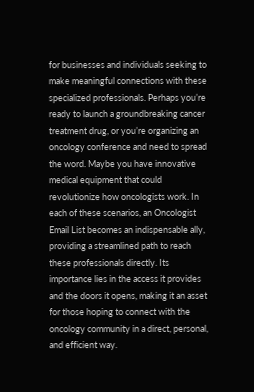for businesses and individuals seeking to make meaningful connections with these specialized professionals. Perhaps you’re ready to launch a groundbreaking cancer treatment drug, or you’re organizing an oncology conference and need to spread the word. Maybe you have innovative medical equipment that could revolutionize how oncologists work. In each of these scenarios, an Oncologist Email List becomes an indispensable ally, providing a streamlined path to reach these professionals directly. Its importance lies in the access it provides and the doors it opens, making it an asset for those hoping to connect with the oncology community in a direct, personal, and efficient way.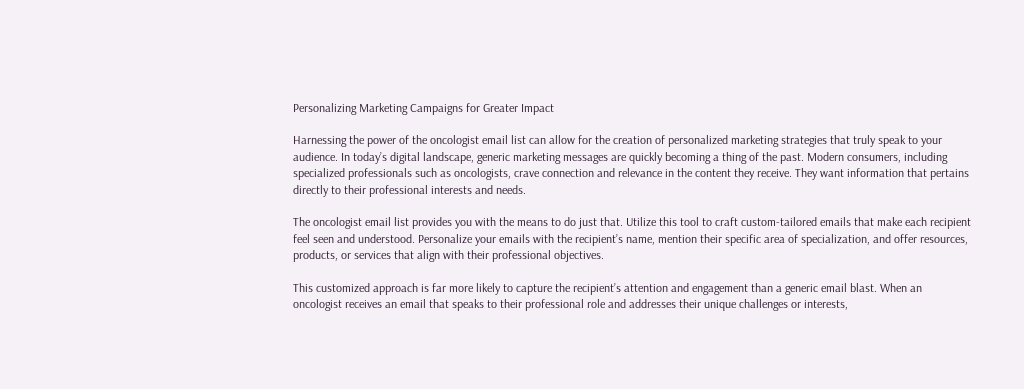Personalizing Marketing Campaigns for Greater Impact

Harnessing the power of the oncologist email list can allow for the creation of personalized marketing strategies that truly speak to your audience. In today’s digital landscape, generic marketing messages are quickly becoming a thing of the past. Modern consumers, including specialized professionals such as oncologists, crave connection and relevance in the content they receive. They want information that pertains directly to their professional interests and needs.

The oncologist email list provides you with the means to do just that. Utilize this tool to craft custom-tailored emails that make each recipient feel seen and understood. Personalize your emails with the recipient’s name, mention their specific area of specialization, and offer resources, products, or services that align with their professional objectives.

This customized approach is far more likely to capture the recipient’s attention and engagement than a generic email blast. When an oncologist receives an email that speaks to their professional role and addresses their unique challenges or interests,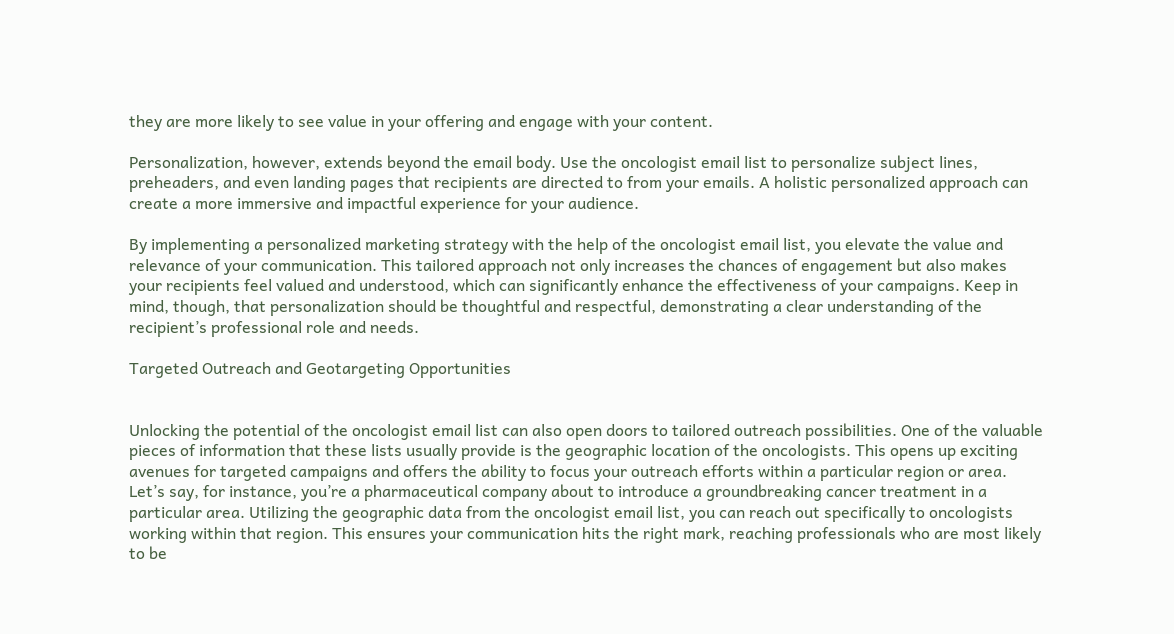they are more likely to see value in your offering and engage with your content.

Personalization, however, extends beyond the email body. Use the oncologist email list to personalize subject lines, preheaders, and even landing pages that recipients are directed to from your emails. A holistic personalized approach can create a more immersive and impactful experience for your audience.

By implementing a personalized marketing strategy with the help of the oncologist email list, you elevate the value and relevance of your communication. This tailored approach not only increases the chances of engagement but also makes your recipients feel valued and understood, which can significantly enhance the effectiveness of your campaigns. Keep in mind, though, that personalization should be thoughtful and respectful, demonstrating a clear understanding of the recipient’s professional role and needs.

Targeted Outreach and Geotargeting Opportunities


Unlocking the potential of the oncologist email list can also open doors to tailored outreach possibilities. One of the valuable pieces of information that these lists usually provide is the geographic location of the oncologists. This opens up exciting avenues for targeted campaigns and offers the ability to focus your outreach efforts within a particular region or area. Let’s say, for instance, you’re a pharmaceutical company about to introduce a groundbreaking cancer treatment in a particular area. Utilizing the geographic data from the oncologist email list, you can reach out specifically to oncologists working within that region. This ensures your communication hits the right mark, reaching professionals who are most likely to be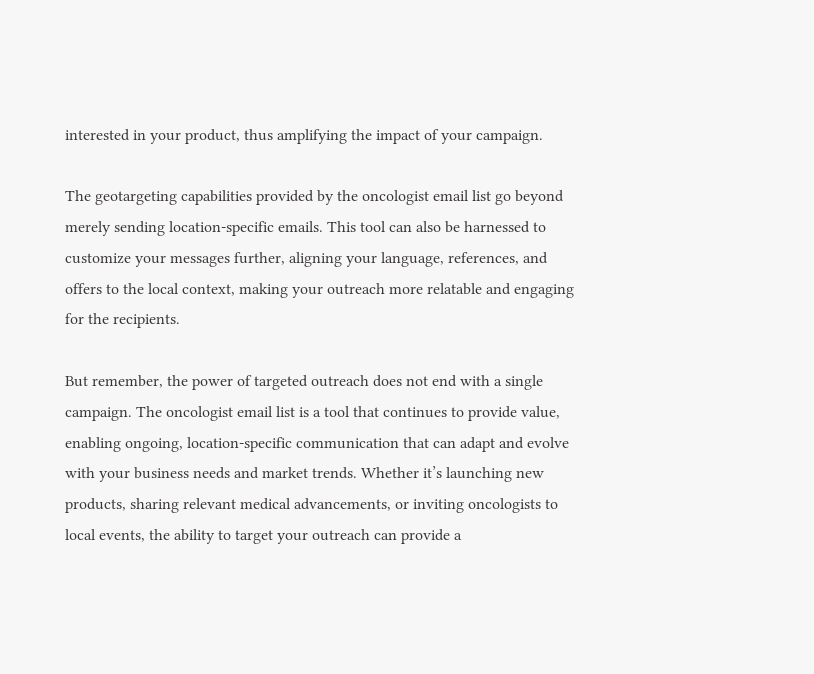interested in your product, thus amplifying the impact of your campaign.

The geotargeting capabilities provided by the oncologist email list go beyond merely sending location-specific emails. This tool can also be harnessed to customize your messages further, aligning your language, references, and offers to the local context, making your outreach more relatable and engaging for the recipients.

But remember, the power of targeted outreach does not end with a single campaign. The oncologist email list is a tool that continues to provide value, enabling ongoing, location-specific communication that can adapt and evolve with your business needs and market trends. Whether it’s launching new products, sharing relevant medical advancements, or inviting oncologists to local events, the ability to target your outreach can provide a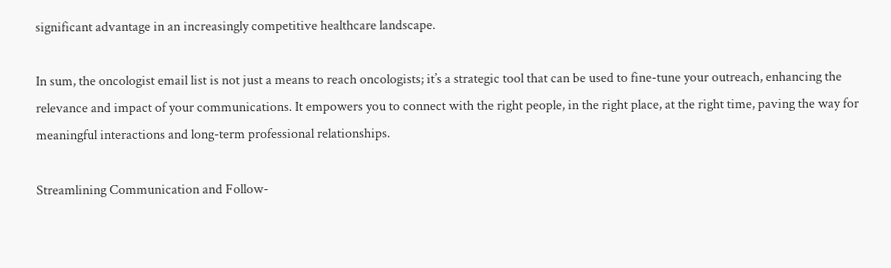significant advantage in an increasingly competitive healthcare landscape.

In sum, the oncologist email list is not just a means to reach oncologists; it’s a strategic tool that can be used to fine-tune your outreach, enhancing the relevance and impact of your communications. It empowers you to connect with the right people, in the right place, at the right time, paving the way for meaningful interactions and long-term professional relationships.

Streamlining Communication and Follow-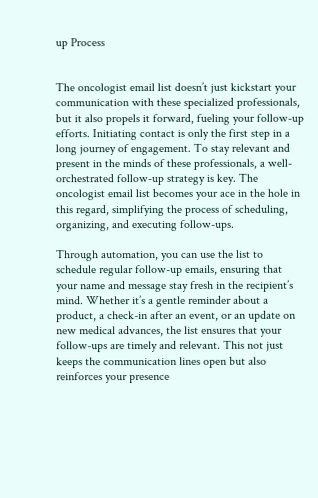up Process


The oncologist email list doesn’t just kickstart your communication with these specialized professionals, but it also propels it forward, fueling your follow-up efforts. Initiating contact is only the first step in a long journey of engagement. To stay relevant and present in the minds of these professionals, a well-orchestrated follow-up strategy is key. The oncologist email list becomes your ace in the hole in this regard, simplifying the process of scheduling, organizing, and executing follow-ups.

Through automation, you can use the list to schedule regular follow-up emails, ensuring that your name and message stay fresh in the recipient’s mind. Whether it’s a gentle reminder about a product, a check-in after an event, or an update on new medical advances, the list ensures that your follow-ups are timely and relevant. This not just keeps the communication lines open but also reinforces your presence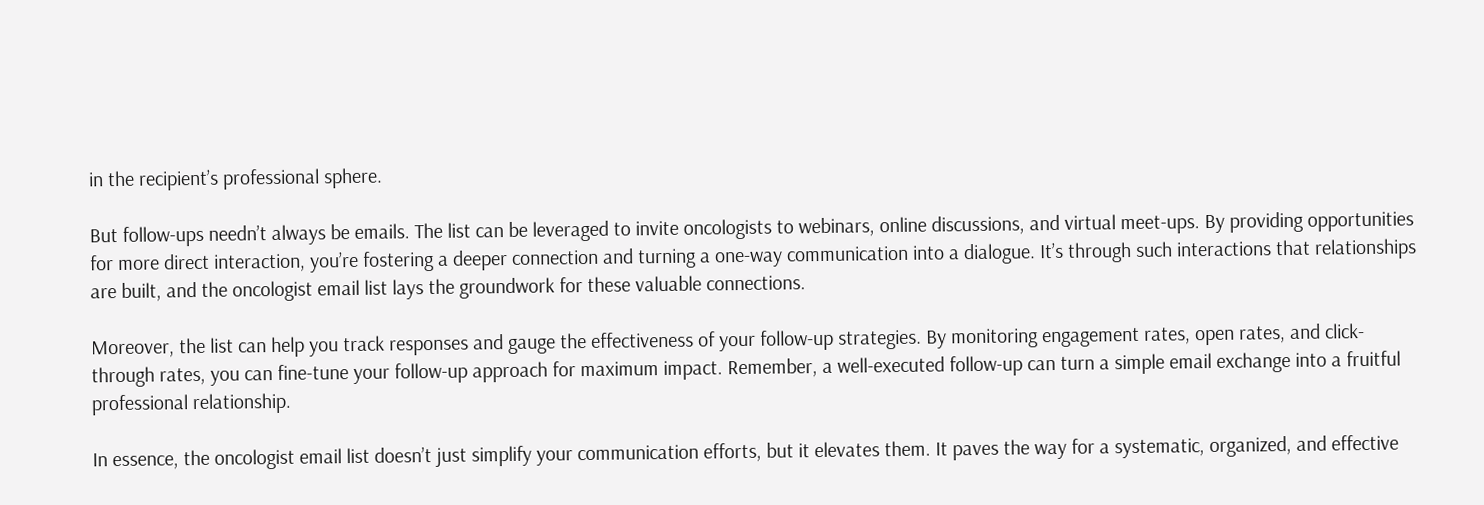in the recipient’s professional sphere.

But follow-ups needn’t always be emails. The list can be leveraged to invite oncologists to webinars, online discussions, and virtual meet-ups. By providing opportunities for more direct interaction, you’re fostering a deeper connection and turning a one-way communication into a dialogue. It’s through such interactions that relationships are built, and the oncologist email list lays the groundwork for these valuable connections.

Moreover, the list can help you track responses and gauge the effectiveness of your follow-up strategies. By monitoring engagement rates, open rates, and click-through rates, you can fine-tune your follow-up approach for maximum impact. Remember, a well-executed follow-up can turn a simple email exchange into a fruitful professional relationship.

In essence, the oncologist email list doesn’t just simplify your communication efforts, but it elevates them. It paves the way for a systematic, organized, and effective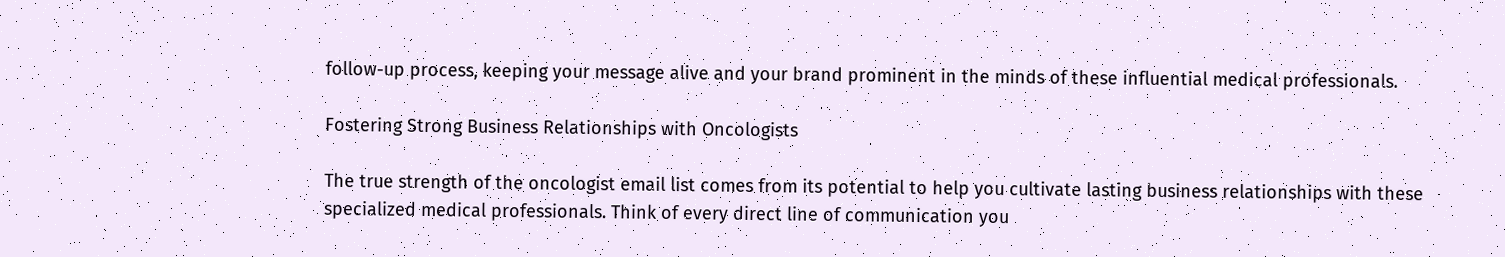follow-up process, keeping your message alive and your brand prominent in the minds of these influential medical professionals.

Fostering Strong Business Relationships with Oncologists

The true strength of the oncologist email list comes from its potential to help you cultivate lasting business relationships with these specialized medical professionals. Think of every direct line of communication you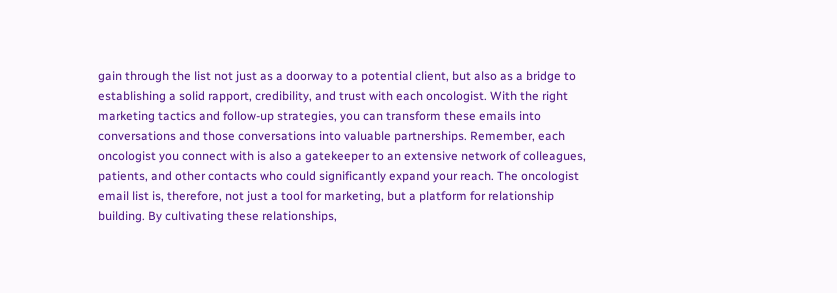gain through the list not just as a doorway to a potential client, but also as a bridge to establishing a solid rapport, credibility, and trust with each oncologist. With the right marketing tactics and follow-up strategies, you can transform these emails into conversations and those conversations into valuable partnerships. Remember, each oncologist you connect with is also a gatekeeper to an extensive network of colleagues, patients, and other contacts who could significantly expand your reach. The oncologist email list is, therefore, not just a tool for marketing, but a platform for relationship building. By cultivating these relationships,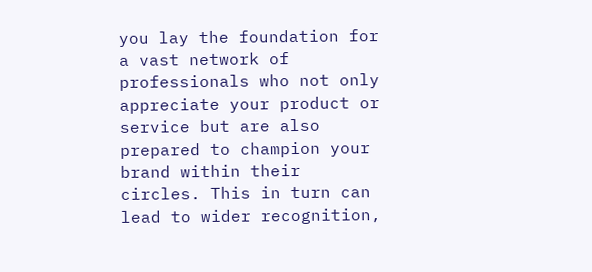you lay the foundation for a vast network of professionals who not only appreciate your product or service but are also prepared to champion your brand within their circles. This in turn can lead to wider recognition,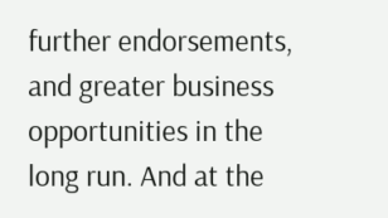further endorsements, and greater business opportunities in the long run. And at the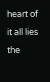heart of it all lies the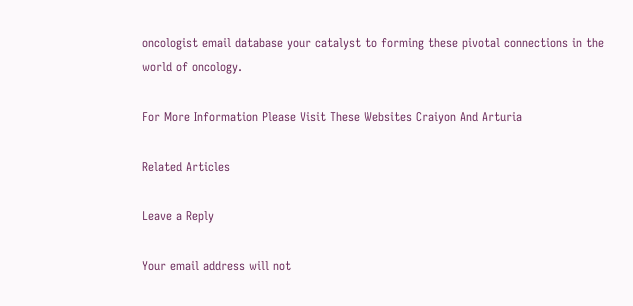oncologist email database your catalyst to forming these pivotal connections in the world of oncology.

For More Information Please Visit These Websites Craiyon And Arturia

Related Articles

Leave a Reply

Your email address will not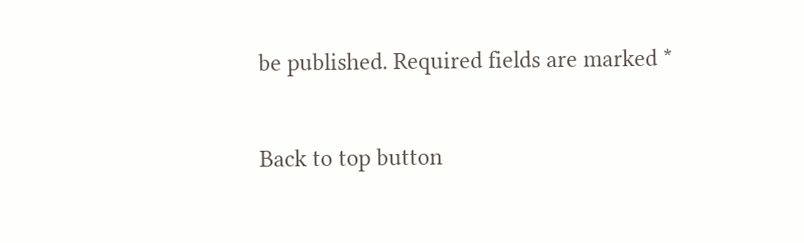be published. Required fields are marked *

Back to top button